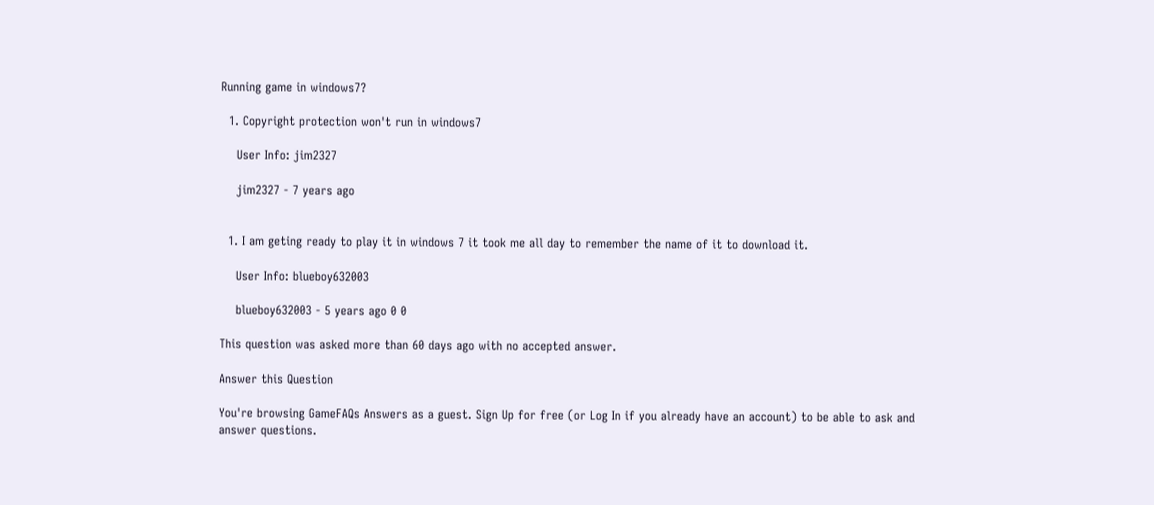Running game in windows7?

  1. Copyright protection won't run in windows7

    User Info: jim2327

    jim2327 - 7 years ago


  1. I am geting ready to play it in windows 7 it took me all day to remember the name of it to download it.

    User Info: blueboy632003

    blueboy632003 - 5 years ago 0 0

This question was asked more than 60 days ago with no accepted answer.

Answer this Question

You're browsing GameFAQs Answers as a guest. Sign Up for free (or Log In if you already have an account) to be able to ask and answer questions.